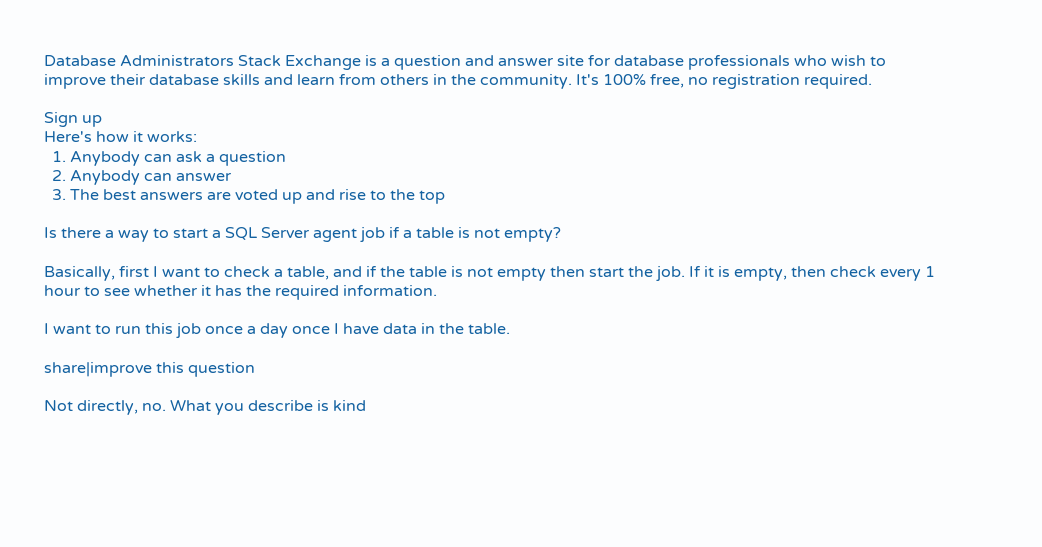Database Administrators Stack Exchange is a question and answer site for database professionals who wish to improve their database skills and learn from others in the community. It's 100% free, no registration required.

Sign up
Here's how it works:
  1. Anybody can ask a question
  2. Anybody can answer
  3. The best answers are voted up and rise to the top

Is there a way to start a SQL Server agent job if a table is not empty?

Basically, first I want to check a table, and if the table is not empty then start the job. If it is empty, then check every 1 hour to see whether it has the required information.

I want to run this job once a day once I have data in the table.

share|improve this question

Not directly, no. What you describe is kind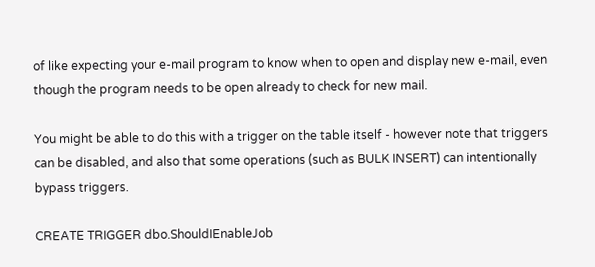of like expecting your e-mail program to know when to open and display new e-mail, even though the program needs to be open already to check for new mail.

You might be able to do this with a trigger on the table itself - however note that triggers can be disabled, and also that some operations (such as BULK INSERT) can intentionally bypass triggers.

CREATE TRIGGER dbo.ShouldIEnableJob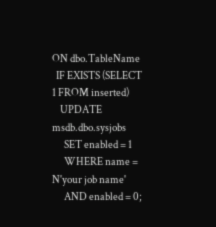ON dbo.TableName
  IF EXISTS (SELECT 1 FROM inserted)
    UPDATE msdb.dbo.sysjobs
      SET enabled = 1
      WHERE name = N'your job name'
      AND enabled = 0;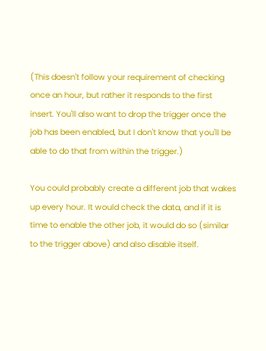(This doesn't follow your requirement of checking once an hour, but rather it responds to the first insert. You'll also want to drop the trigger once the job has been enabled, but I don't know that you'll be able to do that from within the trigger.)

You could probably create a different job that wakes up every hour. It would check the data, and if it is time to enable the other job, it would do so (similar to the trigger above) and also disable itself.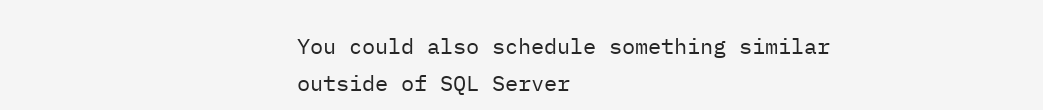You could also schedule something similar outside of SQL Server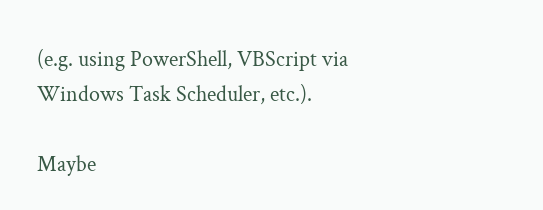(e.g. using PowerShell, VBScript via Windows Task Scheduler, etc.).

Maybe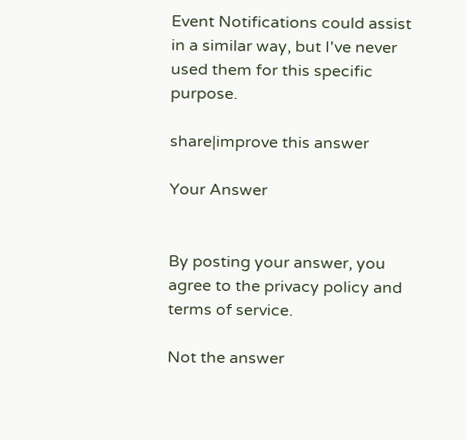Event Notifications could assist in a similar way, but I've never used them for this specific purpose.

share|improve this answer

Your Answer


By posting your answer, you agree to the privacy policy and terms of service.

Not the answer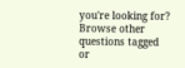you're looking for? Browse other questions tagged or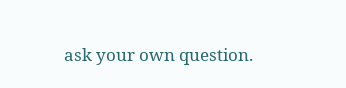ask your own question.